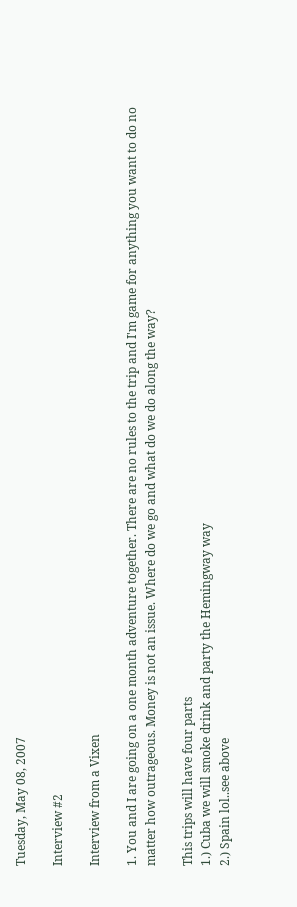Tuesday, May 08, 2007

Interview #2

Interview from a Vixen

1. You and I are going on a one month adventure together. There are no rules to the trip and I'm game for anything you want to do no matter how outrageous. Money is not an issue. Where do we go and what do we do along the way?

This trips will have four parts
1.) Cuba we will smoke drink and party the Hemingway way
2.) Spain lol..see above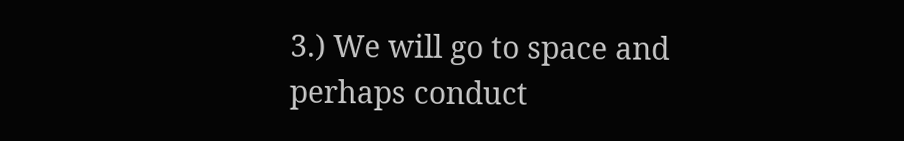3.) We will go to space and perhaps conduct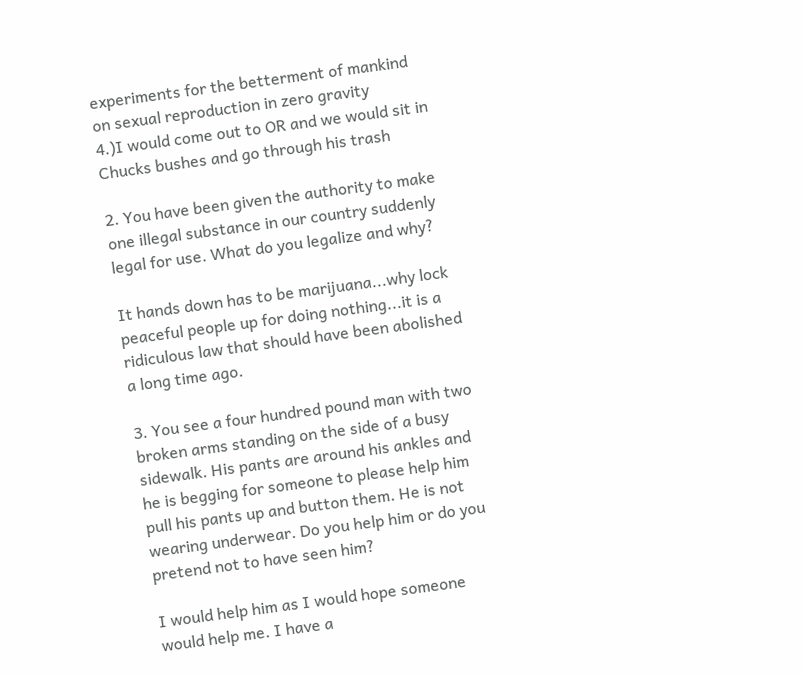experiments for the betterment of mankind on sexual reproduction in zero gravity
4.)I would come out to OR and we would sit in Chucks bushes and go through his trash

2. You have been given the authority to make one illegal substance in our country suddenly legal for use. What do you legalize and why?

It hands down has to be marijuana...why lock peaceful people up for doing nothing...it is a ridiculous law that should have been abolished a long time ago.

3. You see a four hundred pound man with two broken arms standing on the side of a busy sidewalk. His pants are around his ankles and he is begging for someone to please help him pull his pants up and button them. He is not wearing underwear. Do you help him or do you pretend not to have seen him?

I would help him as I would hope someone would help me. I have a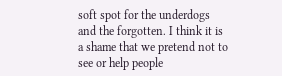soft spot for the underdogs and the forgotten. I think it is a shame that we pretend not to see or help people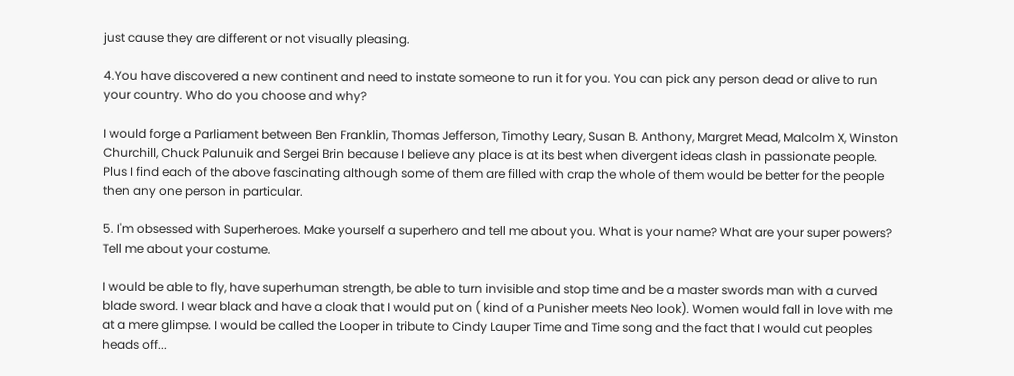just cause they are different or not visually pleasing.

4.You have discovered a new continent and need to instate someone to run it for you. You can pick any person dead or alive to run your country. Who do you choose and why?

I would forge a Parliament between Ben Franklin, Thomas Jefferson, Timothy Leary, Susan B. Anthony, Margret Mead, Malcolm X, Winston Churchill, Chuck Palunuik and Sergei Brin because I believe any place is at its best when divergent ideas clash in passionate people. Plus I find each of the above fascinating although some of them are filled with crap the whole of them would be better for the people then any one person in particular.

5. I'm obsessed with Superheroes. Make yourself a superhero and tell me about you. What is your name? What are your super powers? Tell me about your costume.

I would be able to fly, have superhuman strength, be able to turn invisible and stop time and be a master swords man with a curved blade sword. I wear black and have a cloak that I would put on ( kind of a Punisher meets Neo look). Women would fall in love with me at a mere glimpse. I would be called the Looper in tribute to Cindy Lauper Time and Time song and the fact that I would cut peoples heads off...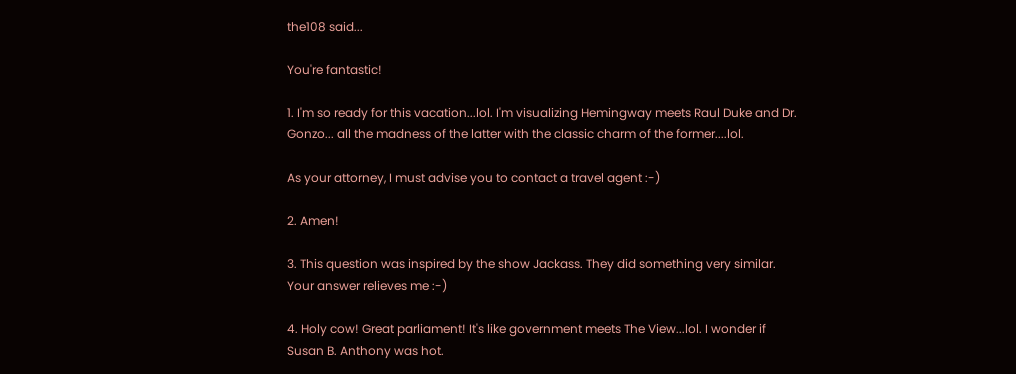the108 said...

You're fantastic!

1. I'm so ready for this vacation...lol. I'm visualizing Hemingway meets Raul Duke and Dr. Gonzo... all the madness of the latter with the classic charm of the former....lol.

As your attorney, I must advise you to contact a travel agent :-)

2. Amen!

3. This question was inspired by the show Jackass. They did something very similar. Your answer relieves me :-)

4. Holy cow! Great parliament! It's like government meets The View...lol. I wonder if Susan B. Anthony was hot.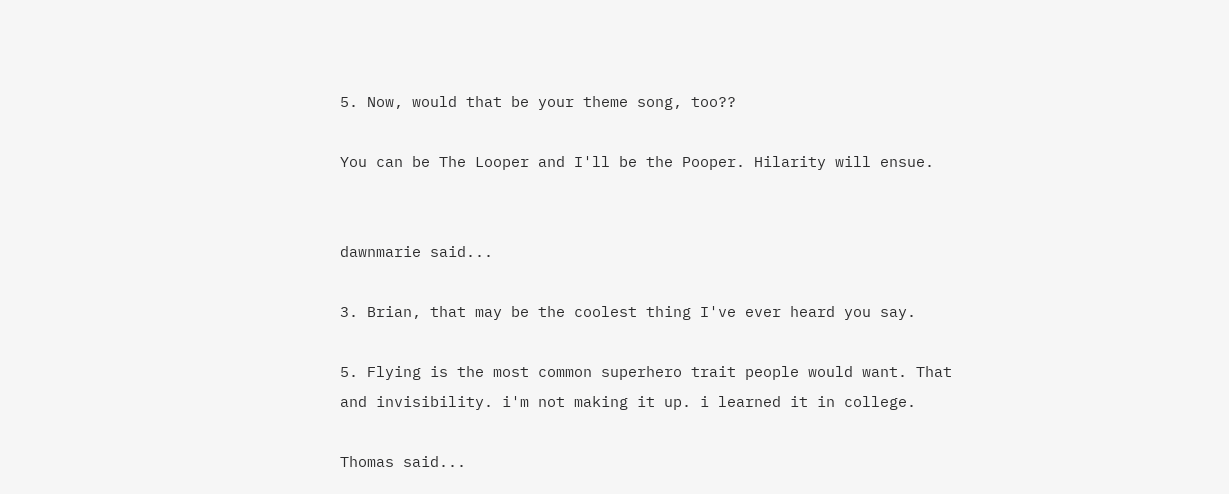5. Now, would that be your theme song, too??

You can be The Looper and I'll be the Pooper. Hilarity will ensue.


dawnmarie said...

3. Brian, that may be the coolest thing I've ever heard you say.

5. Flying is the most common superhero trait people would want. That and invisibility. i'm not making it up. i learned it in college.

Thomas said...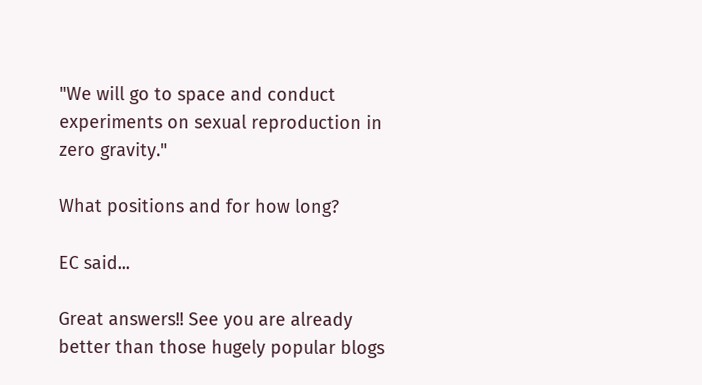"We will go to space and conduct experiments on sexual reproduction in zero gravity."

What positions and for how long?

EC said...

Great answers!! See you are already better than those hugely popular blogs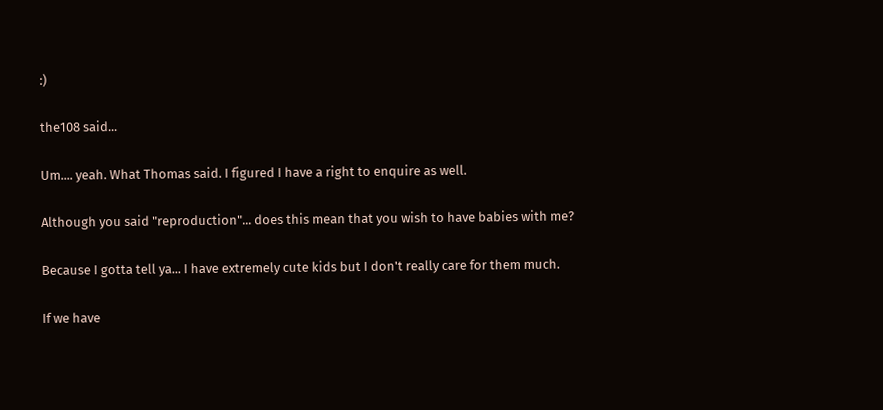:)

the108 said...

Um.... yeah. What Thomas said. I figured I have a right to enquire as well.

Although you said "reproduction"... does this mean that you wish to have babies with me?

Because I gotta tell ya... I have extremely cute kids but I don't really care for them much.

If we have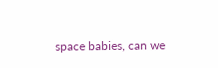space babies, can we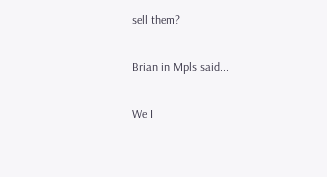sell them?

Brian in Mpls said...

We I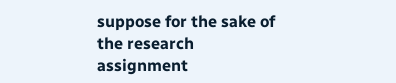suppose for the sake of the research assignment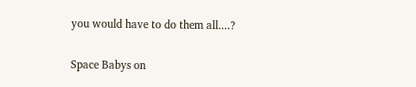you would have to do them all....?

Space Babys on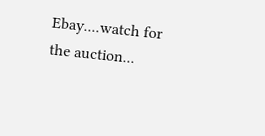Ebay....watch for the auction...